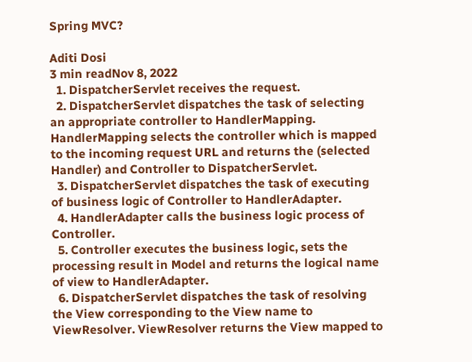Spring MVC?

Aditi Dosi
3 min readNov 8, 2022
  1. DispatcherServlet receives the request.
  2. DispatcherServlet dispatches the task of selecting an appropriate controller to HandlerMapping. HandlerMapping selects the controller which is mapped to the incoming request URL and returns the (selected Handler) and Controller to DispatcherServlet.
  3. DispatcherServlet dispatches the task of executing of business logic of Controller to HandlerAdapter.
  4. HandlerAdapter calls the business logic process of Controller.
  5. Controller executes the business logic, sets the processing result in Model and returns the logical name of view to HandlerAdapter.
  6. DispatcherServlet dispatches the task of resolving the View corresponding to the View name to ViewResolver. ViewResolver returns the View mapped to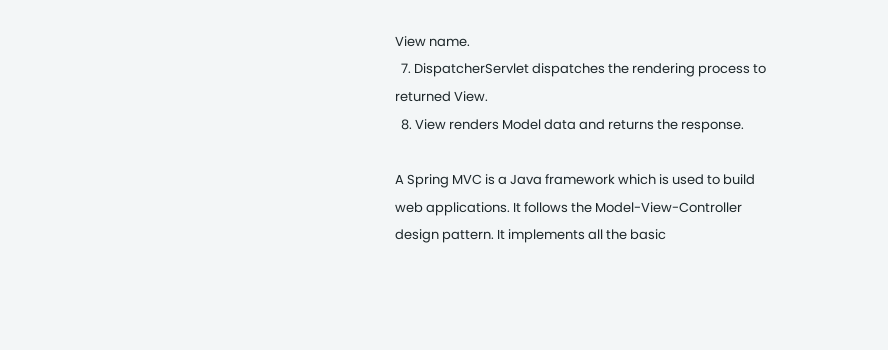View name.
  7. DispatcherServlet dispatches the rendering process to returned View.
  8. View renders Model data and returns the response.

A Spring MVC is a Java framework which is used to build web applications. It follows the Model-View-Controller design pattern. It implements all the basic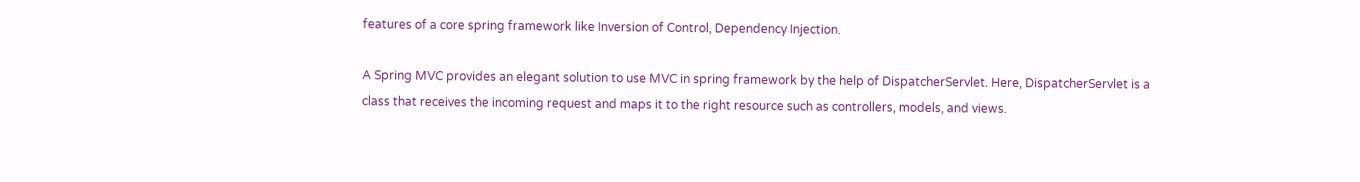features of a core spring framework like Inversion of Control, Dependency Injection.

A Spring MVC provides an elegant solution to use MVC in spring framework by the help of DispatcherServlet. Here, DispatcherServlet is a class that receives the incoming request and maps it to the right resource such as controllers, models, and views.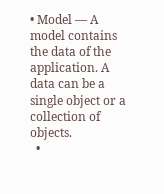• Model — A model contains the data of the application. A data can be a single object or a collection of objects.
  •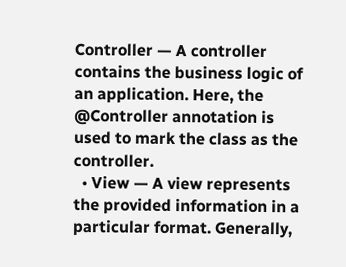Controller — A controller contains the business logic of an application. Here, the @Controller annotation is used to mark the class as the controller.
  • View — A view represents the provided information in a particular format. Generally,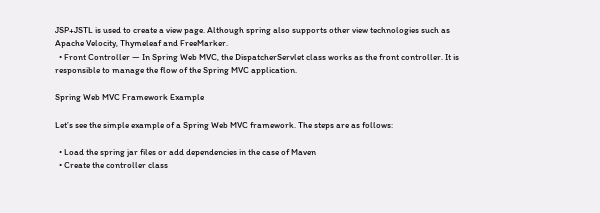JSP+JSTL is used to create a view page. Although spring also supports other view technologies such as Apache Velocity, Thymeleaf and FreeMarker.
  • Front Controller — In Spring Web MVC, the DispatcherServlet class works as the front controller. It is responsible to manage the flow of the Spring MVC application.

Spring Web MVC Framework Example

Let’s see the simple example of a Spring Web MVC framework. The steps are as follows:

  • Load the spring jar files or add dependencies in the case of Maven
  • Create the controller class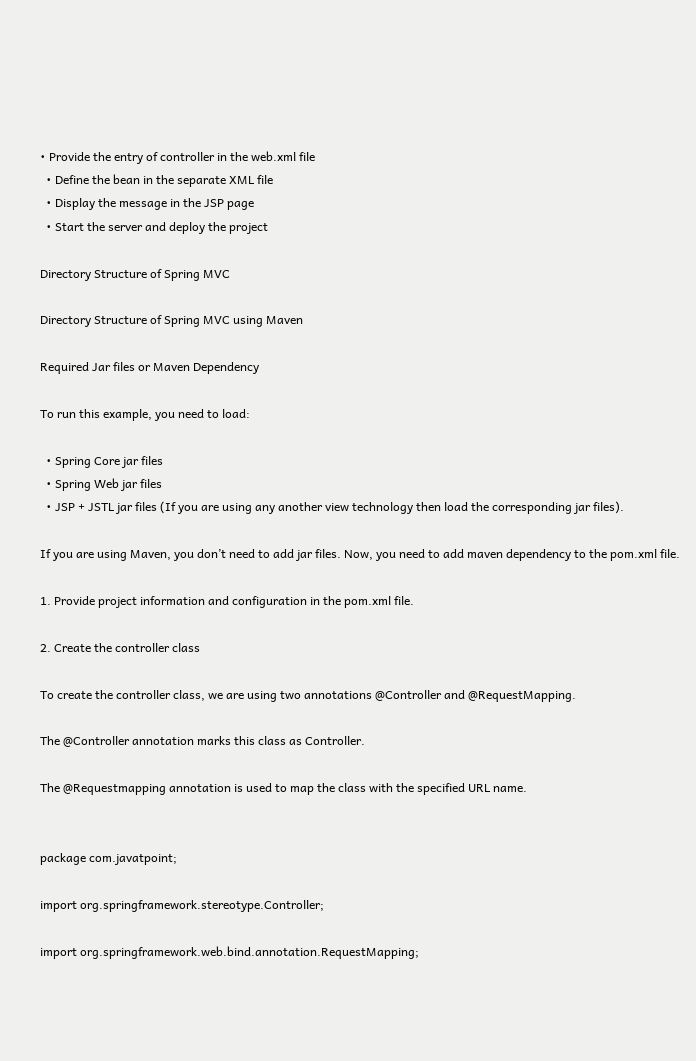• Provide the entry of controller in the web.xml file
  • Define the bean in the separate XML file
  • Display the message in the JSP page
  • Start the server and deploy the project

Directory Structure of Spring MVC

Directory Structure of Spring MVC using Maven

Required Jar files or Maven Dependency

To run this example, you need to load:

  • Spring Core jar files
  • Spring Web jar files
  • JSP + JSTL jar files (If you are using any another view technology then load the corresponding jar files).

If you are using Maven, you don’t need to add jar files. Now, you need to add maven dependency to the pom.xml file.

1. Provide project information and configuration in the pom.xml file.

2. Create the controller class

To create the controller class, we are using two annotations @Controller and @RequestMapping.

The @Controller annotation marks this class as Controller.

The @Requestmapping annotation is used to map the class with the specified URL name.


package com.javatpoint;

import org.springframework.stereotype.Controller;

import org.springframework.web.bind.annotation.RequestMapping;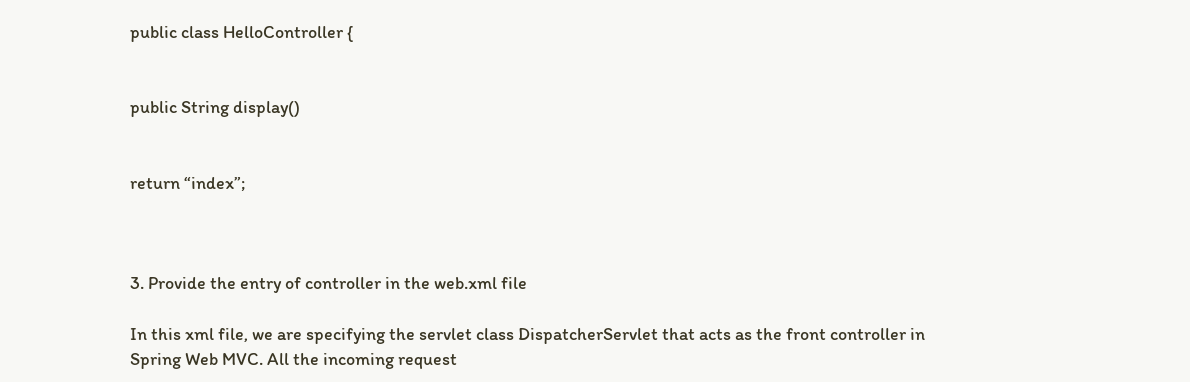public class HelloController {


public String display()


return “index”;



3. Provide the entry of controller in the web.xml file

In this xml file, we are specifying the servlet class DispatcherServlet that acts as the front controller in Spring Web MVC. All the incoming request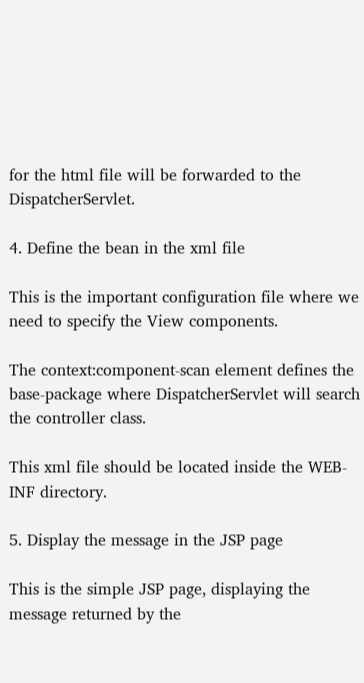for the html file will be forwarded to the DispatcherServlet.

4. Define the bean in the xml file

This is the important configuration file where we need to specify the View components.

The context:component-scan element defines the base-package where DispatcherServlet will search the controller class.

This xml file should be located inside the WEB-INF directory.

5. Display the message in the JSP page

This is the simple JSP page, displaying the message returned by the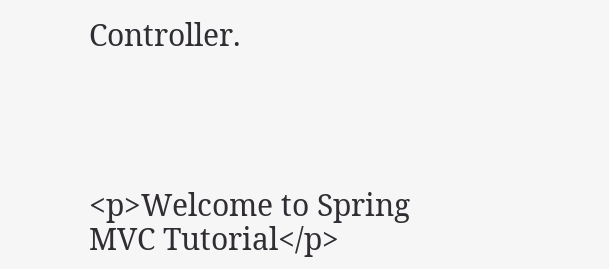Controller.




<p>Welcome to Spring MVC Tutorial</p>